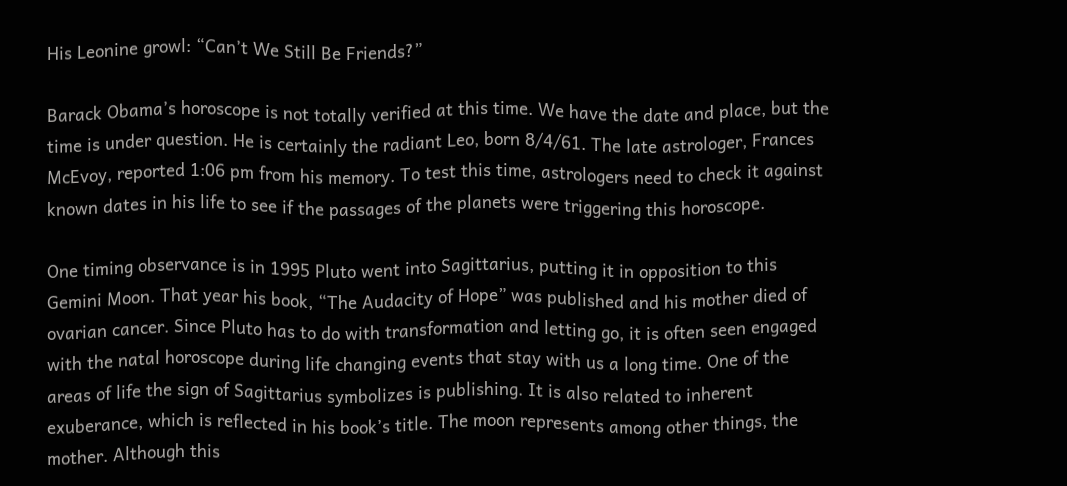His Leonine growl: “Can’t We Still Be Friends?”

Barack Obama’s horoscope is not totally verified at this time. We have the date and place, but the time is under question. He is certainly the radiant Leo, born 8/4/61. The late astrologer, Frances McEvoy, reported 1:06 pm from his memory. To test this time, astrologers need to check it against known dates in his life to see if the passages of the planets were triggering this horoscope.

One timing observance is in 1995 Pluto went into Sagittarius, putting it in opposition to this Gemini Moon. That year his book, “The Audacity of Hope” was published and his mother died of ovarian cancer. Since Pluto has to do with transformation and letting go, it is often seen engaged with the natal horoscope during life changing events that stay with us a long time. One of the areas of life the sign of Sagittarius symbolizes is publishing. It is also related to inherent exuberance, which is reflected in his book’s title. The moon represents among other things, the mother. Although this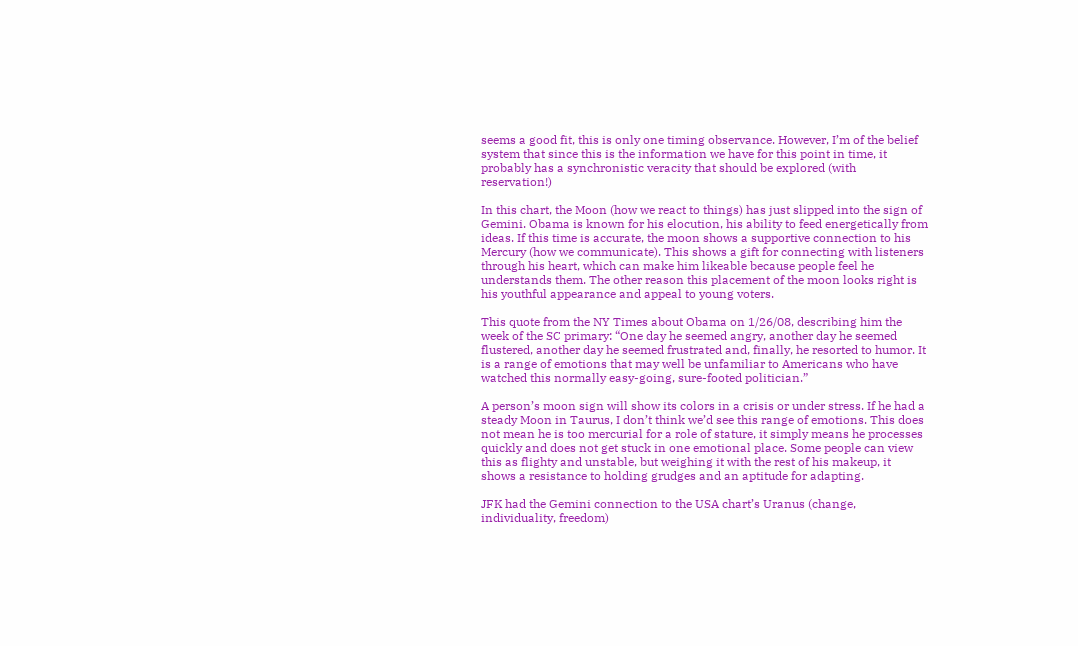seems a good fit, this is only one timing observance. However, I’m of the belief system that since this is the information we have for this point in time, it probably has a synchronistic veracity that should be explored (with reservation!)

In this chart, the Moon (how we react to things) has just slipped into the sign of Gemini. Obama is known for his elocution, his ability to feed energetically from ideas. If this time is accurate, the moon shows a supportive connection to his Mercury (how we communicate). This shows a gift for connecting with listeners through his heart, which can make him likeable because people feel he understands them. The other reason this placement of the moon looks right is his youthful appearance and appeal to young voters.

This quote from the NY Times about Obama on 1/26/08, describing him the week of the SC primary: “One day he seemed angry, another day he seemed flustered, another day he seemed frustrated and, finally, he resorted to humor. It is a range of emotions that may well be unfamiliar to Americans who have watched this normally easy-going, sure-footed politician.”

A person’s moon sign will show its colors in a crisis or under stress. If he had a steady Moon in Taurus, I don’t think we’d see this range of emotions. This does not mean he is too mercurial for a role of stature, it simply means he processes quickly and does not get stuck in one emotional place. Some people can view this as flighty and unstable, but weighing it with the rest of his makeup, it shows a resistance to holding grudges and an aptitude for adapting.

JFK had the Gemini connection to the USA chart’s Uranus (change, individuality, freedom)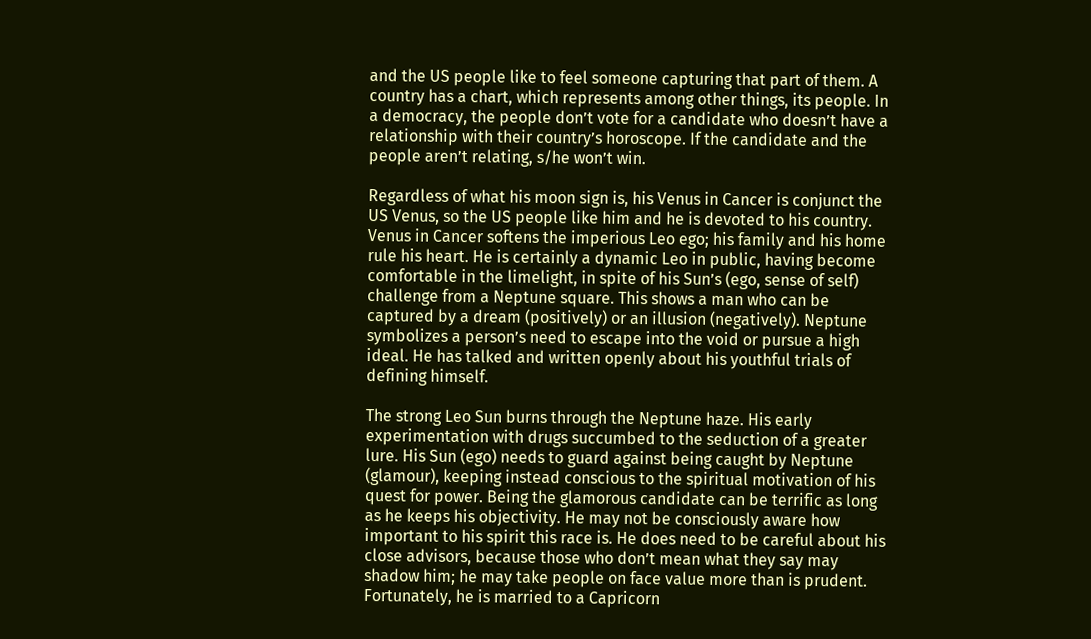and the US people like to feel someone capturing that part of them. A country has a chart, which represents among other things, its people. In a democracy, the people don’t vote for a candidate who doesn’t have a relationship with their country’s horoscope. If the candidate and the people aren’t relating, s/he won’t win.

Regardless of what his moon sign is, his Venus in Cancer is conjunct the US Venus, so the US people like him and he is devoted to his country. Venus in Cancer softens the imperious Leo ego; his family and his home rule his heart. He is certainly a dynamic Leo in public, having become comfortable in the limelight, in spite of his Sun’s (ego, sense of self) challenge from a Neptune square. This shows a man who can be captured by a dream (positively) or an illusion (negatively). Neptune symbolizes a person’s need to escape into the void or pursue a high ideal. He has talked and written openly about his youthful trials of defining himself.

The strong Leo Sun burns through the Neptune haze. His early experimentation with drugs succumbed to the seduction of a greater lure. His Sun (ego) needs to guard against being caught by Neptune (glamour), keeping instead conscious to the spiritual motivation of his quest for power. Being the glamorous candidate can be terrific as long as he keeps his objectivity. He may not be consciously aware how important to his spirit this race is. He does need to be careful about his close advisors, because those who don’t mean what they say may shadow him; he may take people on face value more than is prudent. Fortunately, he is married to a Capricorn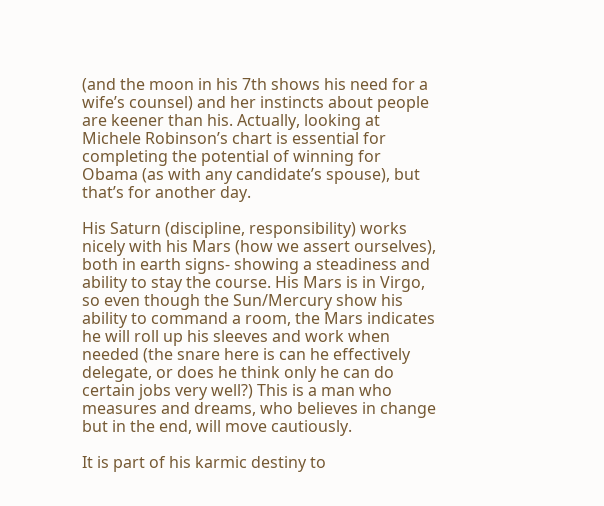(and the moon in his 7th shows his need for a wife’s counsel) and her instincts about people are keener than his. Actually, looking at Michele Robinson’s chart is essential for completing the potential of winning for Obama (as with any candidate’s spouse), but that’s for another day.

His Saturn (discipline, responsibility) works nicely with his Mars (how we assert ourselves), both in earth signs- showing a steadiness and ability to stay the course. His Mars is in Virgo, so even though the Sun/Mercury show his ability to command a room, the Mars indicates he will roll up his sleeves and work when needed (the snare here is can he effectively delegate, or does he think only he can do certain jobs very well?) This is a man who measures and dreams, who believes in change but in the end, will move cautiously.

It is part of his karmic destiny to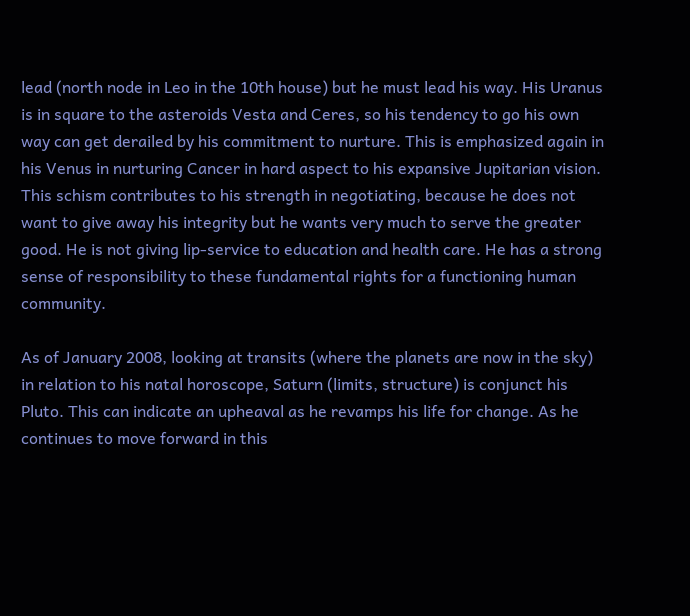lead (north node in Leo in the 10th house) but he must lead his way. His Uranus is in square to the asteroids Vesta and Ceres, so his tendency to go his own way can get derailed by his commitment to nurture. This is emphasized again in his Venus in nurturing Cancer in hard aspect to his expansive Jupitarian vision. This schism contributes to his strength in negotiating, because he does not want to give away his integrity but he wants very much to serve the greater good. He is not giving lip-service to education and health care. He has a strong sense of responsibility to these fundamental rights for a functioning human community.

As of January 2008, looking at transits (where the planets are now in the sky) in relation to his natal horoscope, Saturn (limits, structure) is conjunct his Pluto. This can indicate an upheaval as he revamps his life for change. As he continues to move forward in this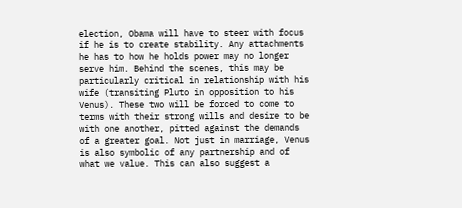election, Obama will have to steer with focus if he is to create stability. Any attachments he has to how he holds power may no longer serve him. Behind the scenes, this may be particularly critical in relationship with his wife (transiting Pluto in opposition to his Venus). These two will be forced to come to terms with their strong wills and desire to be with one another, pitted against the demands of a greater goal. Not just in marriage, Venus is also symbolic of any partnership and of what we value. This can also suggest a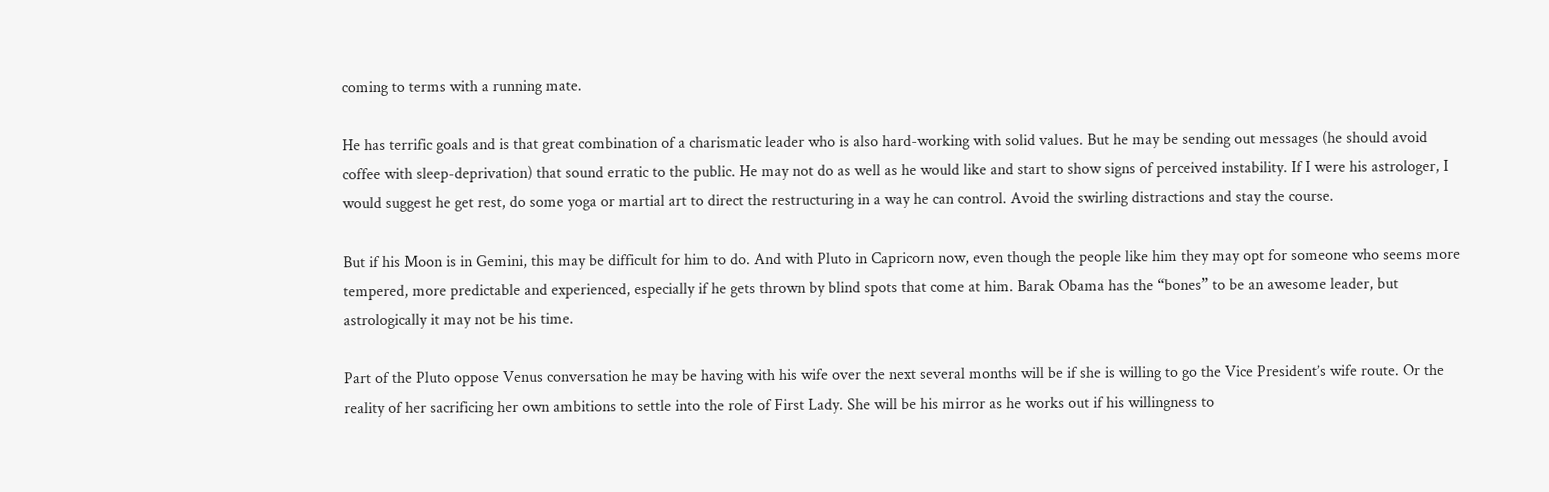coming to terms with a running mate.

He has terrific goals and is that great combination of a charismatic leader who is also hard-working with solid values. But he may be sending out messages (he should avoid coffee with sleep-deprivation) that sound erratic to the public. He may not do as well as he would like and start to show signs of perceived instability. If I were his astrologer, I would suggest he get rest, do some yoga or martial art to direct the restructuring in a way he can control. Avoid the swirling distractions and stay the course.

But if his Moon is in Gemini, this may be difficult for him to do. And with Pluto in Capricorn now, even though the people like him they may opt for someone who seems more tempered, more predictable and experienced, especially if he gets thrown by blind spots that come at him. Barak Obama has the “bones” to be an awesome leader, but astrologically it may not be his time.

Part of the Pluto oppose Venus conversation he may be having with his wife over the next several months will be if she is willing to go the Vice President’s wife route. Or the reality of her sacrificing her own ambitions to settle into the role of First Lady. She will be his mirror as he works out if his willingness to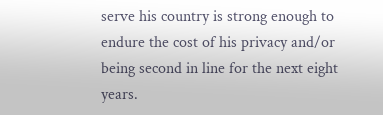serve his country is strong enough to endure the cost of his privacy and/or being second in line for the next eight years.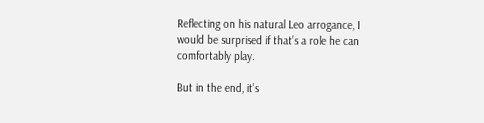Reflecting on his natural Leo arrogance, I would be surprised if that’s a role he can comfortably play.

But in the end, it’s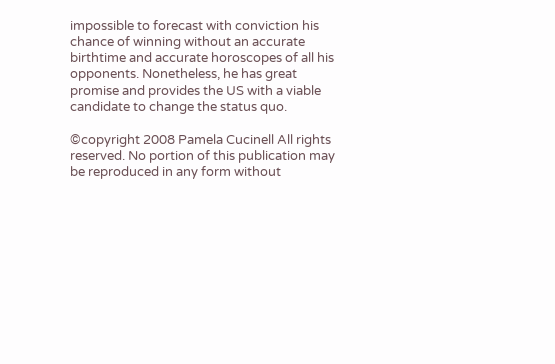impossible to forecast with conviction his chance of winning without an accurate birthtime and accurate horoscopes of all his opponents. Nonetheless, he has great promise and provides the US with a viable candidate to change the status quo.

©copyright 2008 Pamela Cucinell All rights reserved. No portion of this publication may be reproduced in any form without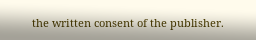the written consent of the publisher.